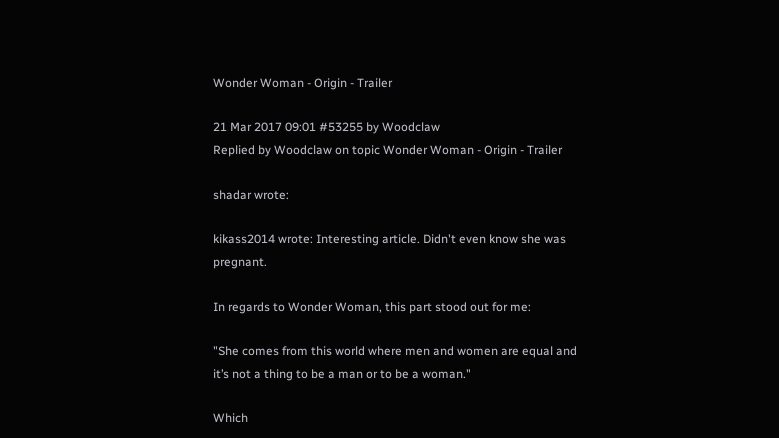Wonder Woman - Origin - Trailer

21 Mar 2017 09:01 #53255 by Woodclaw
Replied by Woodclaw on topic Wonder Woman - Origin - Trailer

shadar wrote:

kikass2014 wrote: Interesting article. Didn't even know she was pregnant.

In regards to Wonder Woman, this part stood out for me:

"She comes from this world where men and women are equal and it’s not a thing to be a man or to be a woman."

Which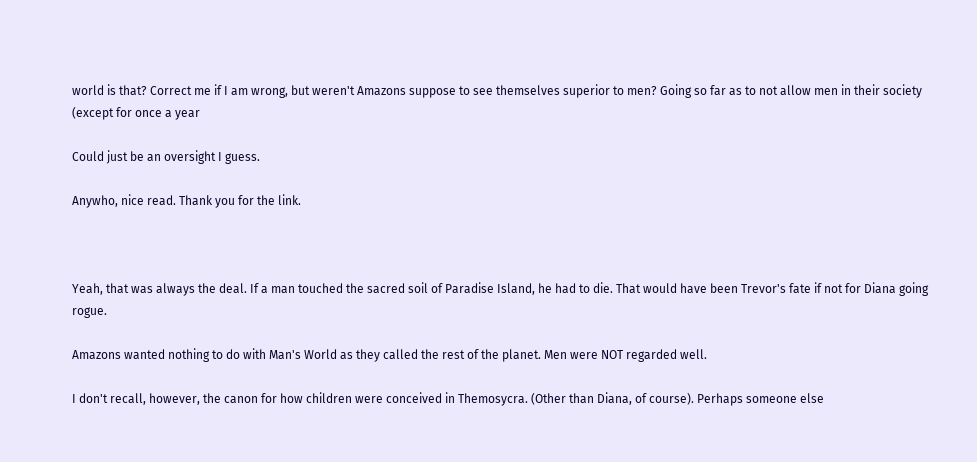world is that? Correct me if I am wrong, but weren't Amazons suppose to see themselves superior to men? Going so far as to not allow men in their society (except for once a year

Could just be an oversight I guess.

Anywho, nice read. Thank you for the link.



Yeah, that was always the deal. If a man touched the sacred soil of Paradise Island, he had to die. That would have been Trevor's fate if not for Diana going rogue.

Amazons wanted nothing to do with Man's World as they called the rest of the planet. Men were NOT regarded well.

I don't recall, however, the canon for how children were conceived in Themosycra. (Other than Diana, of course). Perhaps someone else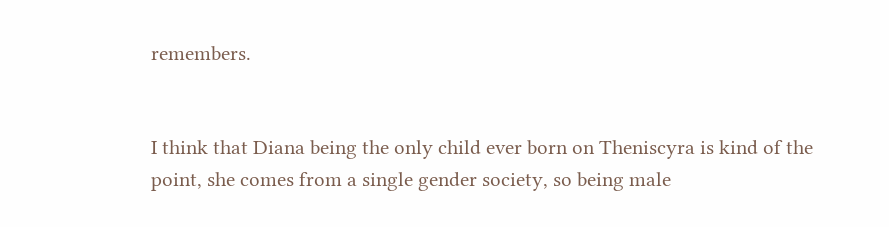remembers.


I think that Diana being the only child ever born on Theniscyra is kind of the point, she comes from a single gender society, so being male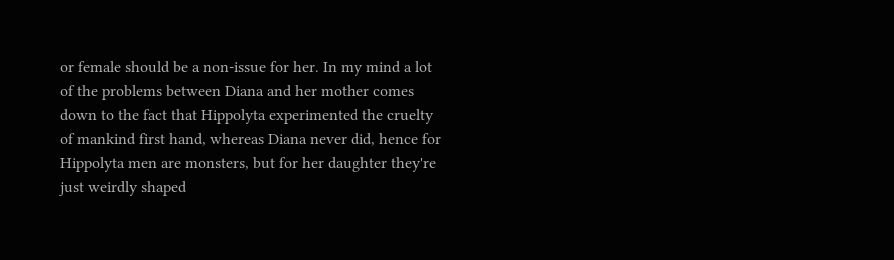or female should be a non-issue for her. In my mind a lot of the problems between Diana and her mother comes down to the fact that Hippolyta experimented the cruelty of mankind first hand, whereas Diana never did, hence for Hippolyta men are monsters, but for her daughter they're just weirdly shaped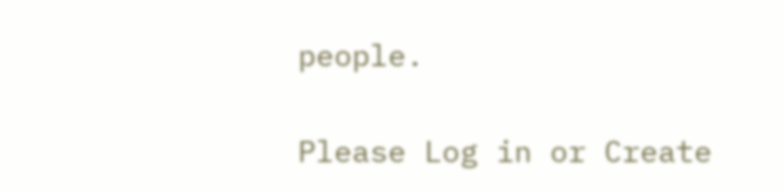people.

Please Log in or Create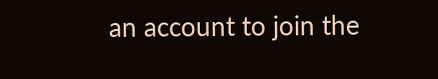an account to join the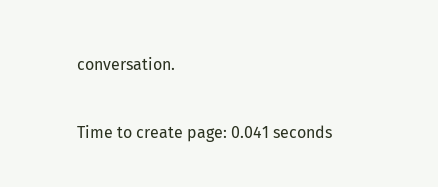conversation.

Time to create page: 0.041 seconds